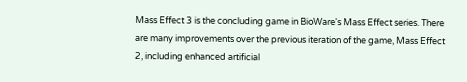Mass Effect 3 is the concluding game in BioWare's Mass Effect series. There are many improvements over the previous iteration of the game, Mass Effect 2, including enhanced artificial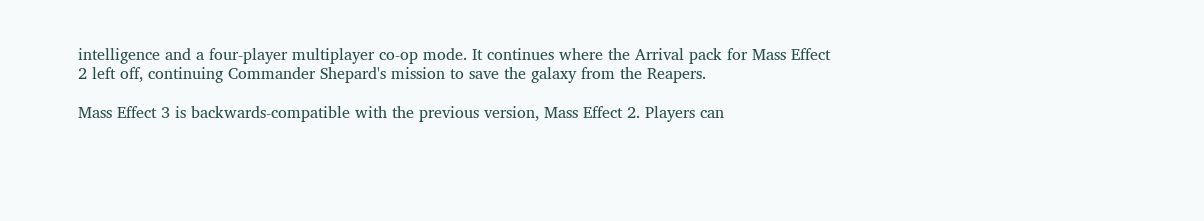intelligence and a four-player multiplayer co-op mode. It continues where the Arrival pack for Mass Effect 2 left off, continuing Commander Shepard's mission to save the galaxy from the Reapers.

Mass Effect 3 is backwards-compatible with the previous version, Mass Effect 2. Players can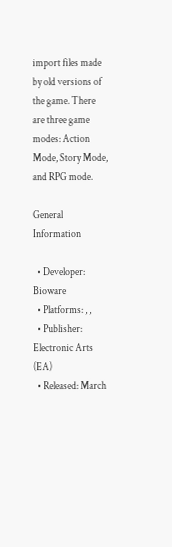import files made by old versions of the game. There are three game modes: Action Mode, Story Mode, and RPG mode.

General Information

  • Developer: Bioware
  • Platforms: , ,
  • Publisher: Electronic Arts (EA)
  • Released: March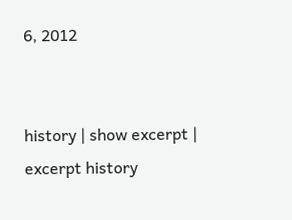6, 2012


history | show excerpt | excerpt history